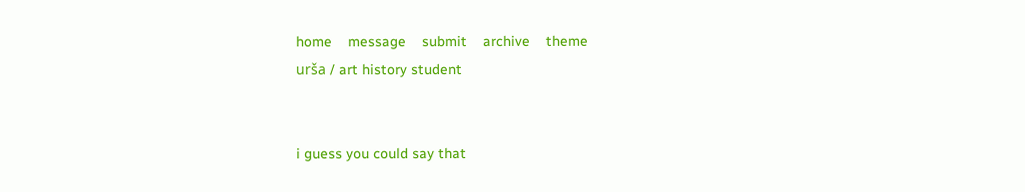home    message    submit    archive    theme
urša / art history student


i guess you could say that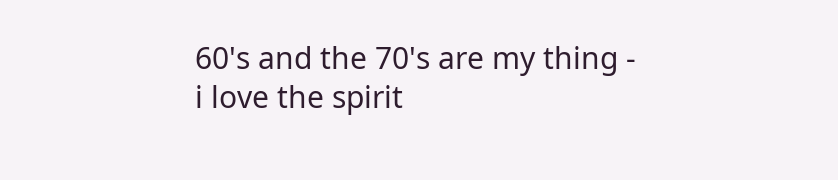60's and the 70's are my thing - i love the spirit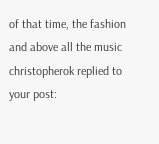of that time, the fashion and above all the music
christopherok replied to your post: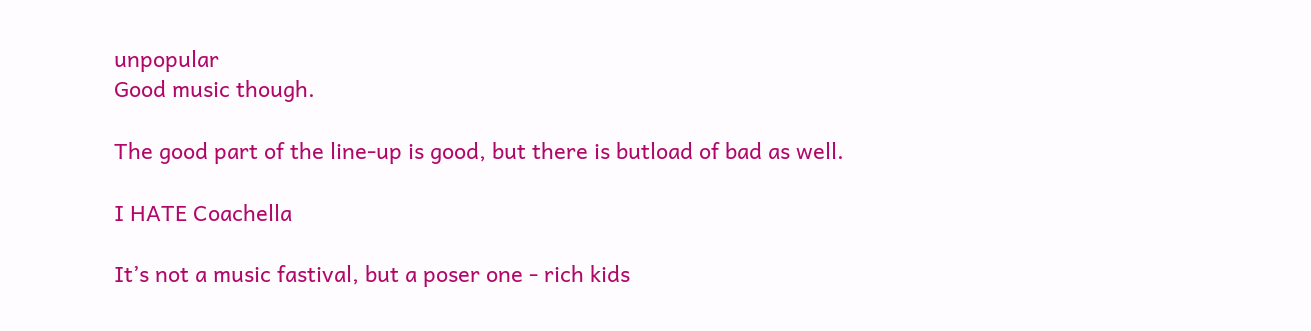unpopular
Good music though.

The good part of the line-up is good, but there is butload of bad as well.

I HATE Coachella

It’s not a music fastival, but a poser one - rich kids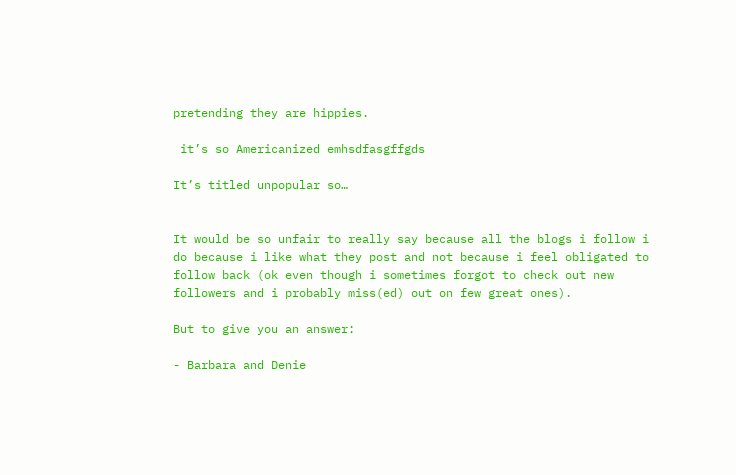pretending they are hippies.

 it’s so Americanized emhsdfasgffgds

It’s titled unpopular so…


It would be so unfair to really say because all the blogs i follow i do because i like what they post and not because i feel obligated to follow back (ok even though i sometimes forgot to check out new followers and i probably miss(ed) out on few great ones).

But to give you an answer:

- Barbara and Denie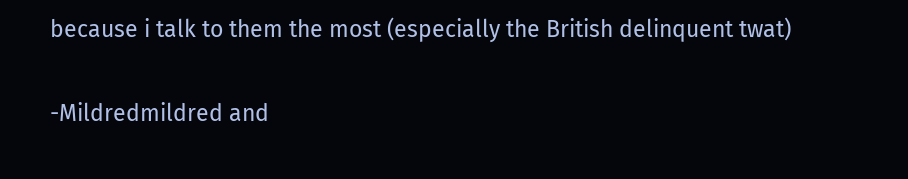because i talk to them the most (especially the British delinquent twat)

-Mildredmildred and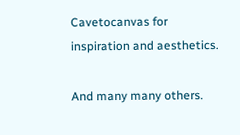Cavetocanvas for inspiration and aesthetics.

And many many others.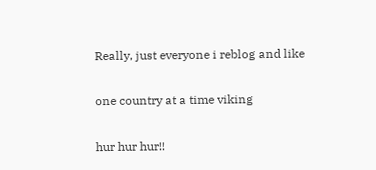Really, just everyone i reblog and like

one country at a time viking

hur hur hur!!